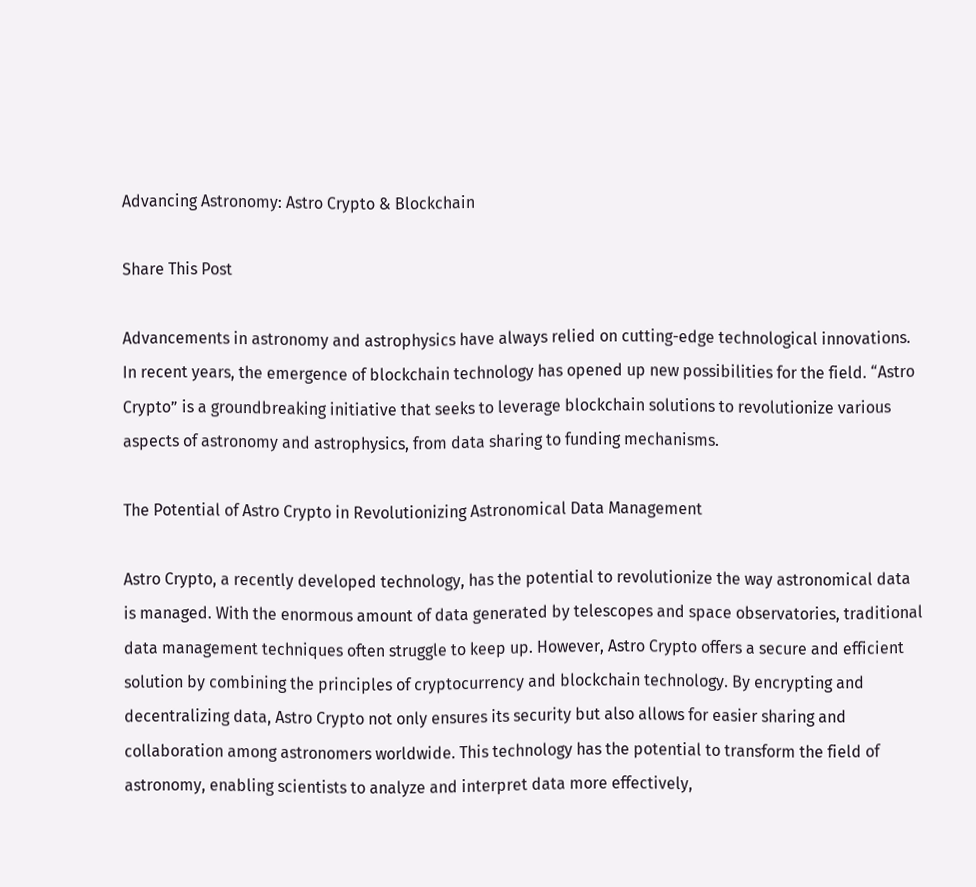Advancing Astronomy: Astro Crypto & Blockchain

Share This Post

Advancements in astronomy and astrophysics have always relied on cutting-edge technological innovations. In recent years, the emergence of blockchain technology has opened up new possibilities for the field. “Astro Crypto” is a groundbreaking initiative that seeks to leverage blockchain solutions to revolutionize various aspects of astronomy and astrophysics, from data sharing to funding mechanisms.

The Potential of Astro Crypto in Revolutionizing Astronomical Data Management

Astro Crypto, a recently developed technology, has the potential to revolutionize the way astronomical data is managed. With the enormous amount of data generated by telescopes and space observatories, traditional data management techniques often struggle to keep up. However, Astro Crypto offers a secure and efficient solution by combining the principles of cryptocurrency and blockchain technology. By encrypting and decentralizing data, Astro Crypto not only ensures its security but also allows for easier sharing and collaboration among astronomers worldwide. This technology has the potential to transform the field of astronomy, enabling scientists to analyze and interpret data more effectively,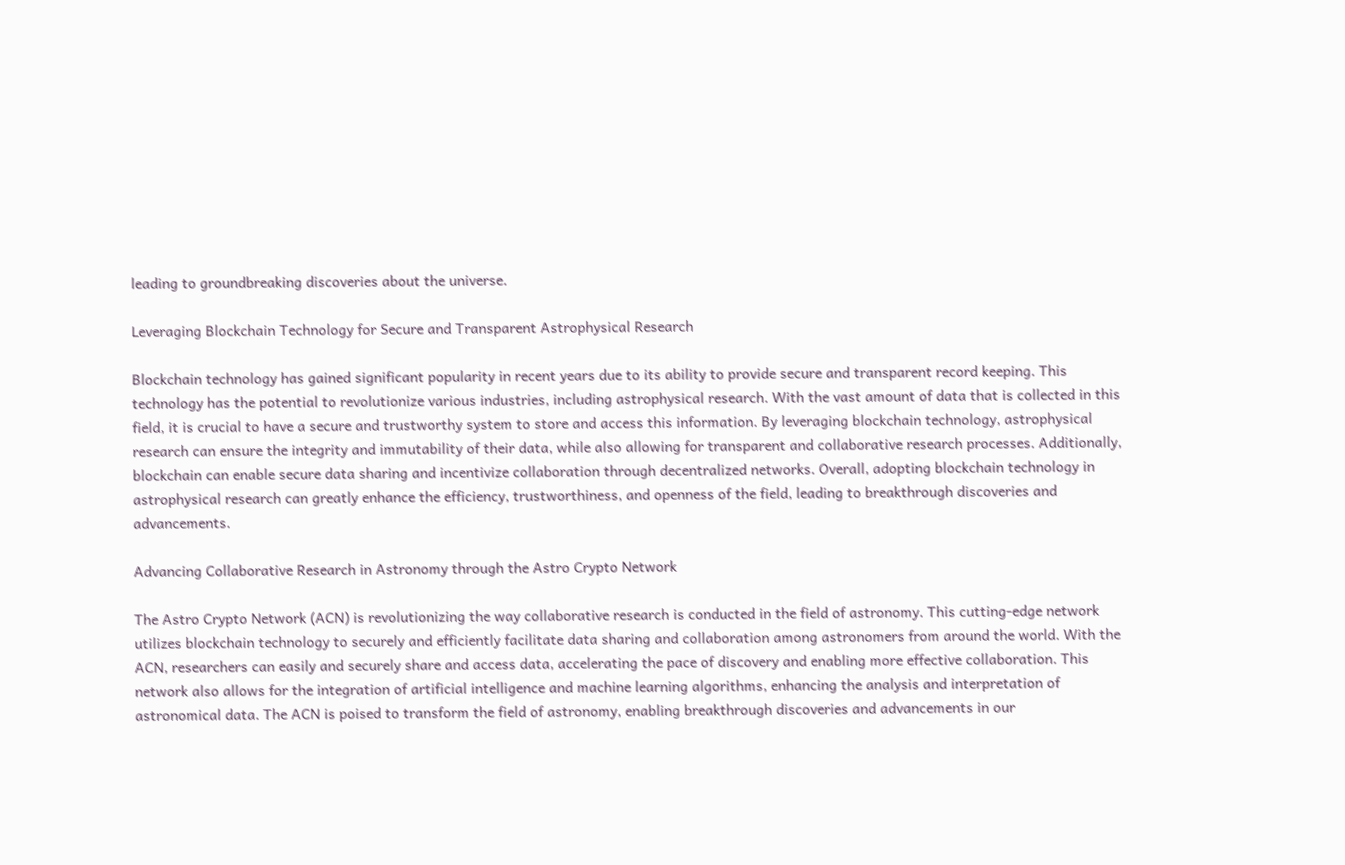leading to groundbreaking discoveries about the universe.

Leveraging Blockchain Technology for Secure and Transparent Astrophysical Research

Blockchain technology has gained significant popularity in recent years due to its ability to provide secure and transparent record keeping. This technology has the potential to revolutionize various industries, including astrophysical research. With the vast amount of data that is collected in this field, it is crucial to have a secure and trustworthy system to store and access this information. By leveraging blockchain technology, astrophysical research can ensure the integrity and immutability of their data, while also allowing for transparent and collaborative research processes. Additionally, blockchain can enable secure data sharing and incentivize collaboration through decentralized networks. Overall, adopting blockchain technology in astrophysical research can greatly enhance the efficiency, trustworthiness, and openness of the field, leading to breakthrough discoveries and advancements.

Advancing Collaborative Research in Astronomy through the Astro Crypto Network

The Astro Crypto Network (ACN) is revolutionizing the way collaborative research is conducted in the field of astronomy. This cutting-edge network utilizes blockchain technology to securely and efficiently facilitate data sharing and collaboration among astronomers from around the world. With the ACN, researchers can easily and securely share and access data, accelerating the pace of discovery and enabling more effective collaboration. This network also allows for the integration of artificial intelligence and machine learning algorithms, enhancing the analysis and interpretation of astronomical data. The ACN is poised to transform the field of astronomy, enabling breakthrough discoveries and advancements in our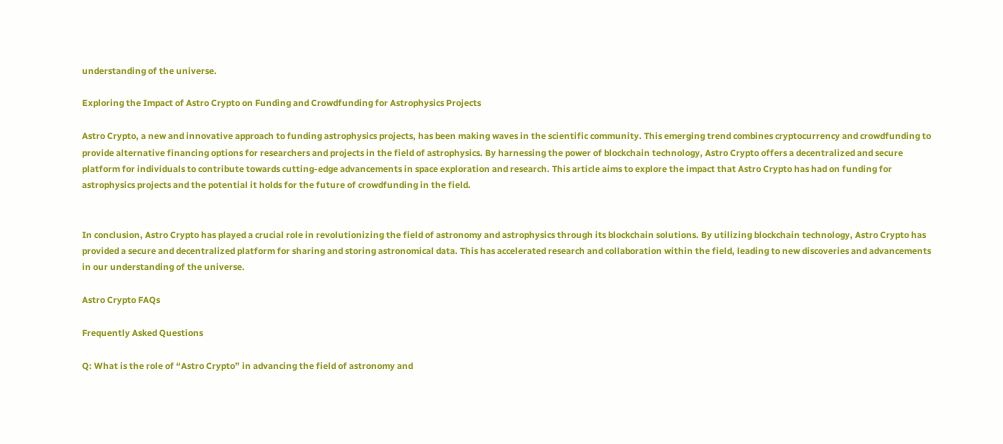understanding of the universe.

Exploring the Impact of Astro Crypto on Funding and Crowdfunding for Astrophysics Projects

Astro Crypto, a new and innovative approach to funding astrophysics projects, has been making waves in the scientific community. This emerging trend combines cryptocurrency and crowdfunding to provide alternative financing options for researchers and projects in the field of astrophysics. By harnessing the power of blockchain technology, Astro Crypto offers a decentralized and secure platform for individuals to contribute towards cutting-edge advancements in space exploration and research. This article aims to explore the impact that Astro Crypto has had on funding for astrophysics projects and the potential it holds for the future of crowdfunding in the field.


In conclusion, Astro Crypto has played a crucial role in revolutionizing the field of astronomy and astrophysics through its blockchain solutions. By utilizing blockchain technology, Astro Crypto has provided a secure and decentralized platform for sharing and storing astronomical data. This has accelerated research and collaboration within the field, leading to new discoveries and advancements in our understanding of the universe.

Astro Crypto FAQs

Frequently Asked Questions

Q: What is the role of “Astro Crypto” in advancing the field of astronomy and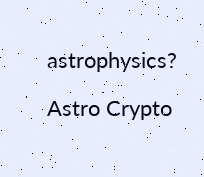astrophysics?

Astro Crypto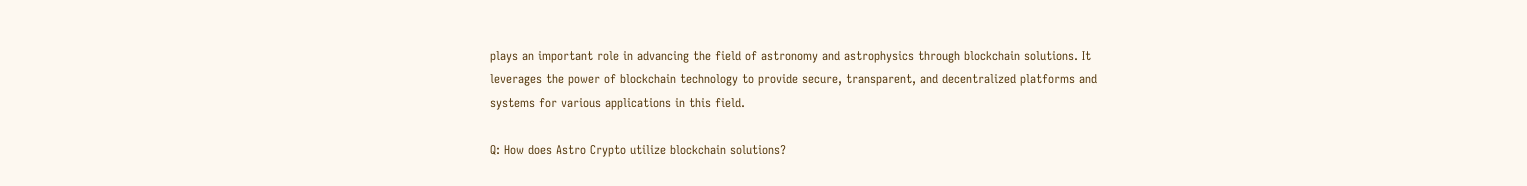plays an important role in advancing the field of astronomy and astrophysics through blockchain solutions. It leverages the power of blockchain technology to provide secure, transparent, and decentralized platforms and systems for various applications in this field.

Q: How does Astro Crypto utilize blockchain solutions?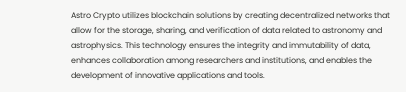Astro Crypto utilizes blockchain solutions by creating decentralized networks that allow for the storage, sharing, and verification of data related to astronomy and astrophysics. This technology ensures the integrity and immutability of data, enhances collaboration among researchers and institutions, and enables the development of innovative applications and tools.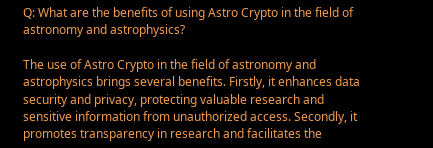Q: What are the benefits of using Astro Crypto in the field of astronomy and astrophysics?

The use of Astro Crypto in the field of astronomy and astrophysics brings several benefits. Firstly, it enhances data security and privacy, protecting valuable research and sensitive information from unauthorized access. Secondly, it promotes transparency in research and facilitates the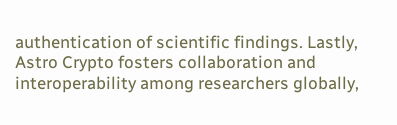authentication of scientific findings. Lastly, Astro Crypto fosters collaboration and interoperability among researchers globally,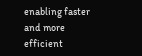enabling faster and more efficient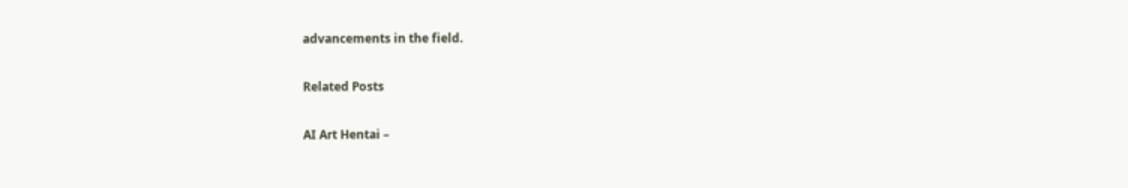advancements in the field.

Related Posts

AI Art Hentai –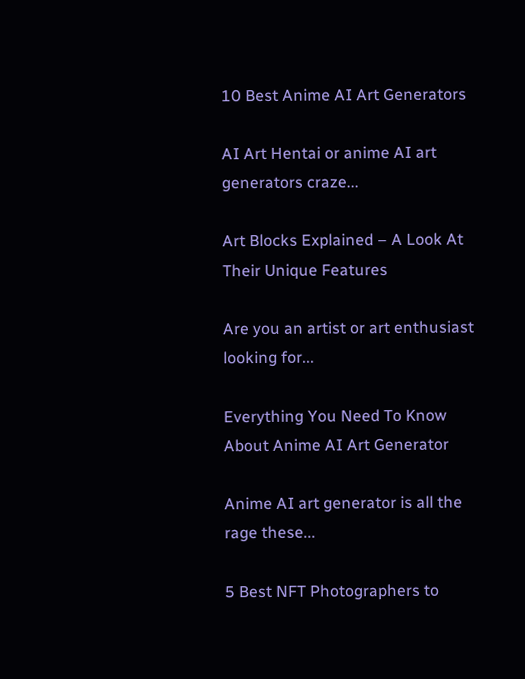10 Best Anime AI Art Generators

AI Art Hentai or anime AI art generators craze...

Art Blocks Explained – A Look At Their Unique Features

Are you an artist or art enthusiast looking for...

Everything You Need To Know About Anime AI Art Generator

Anime AI art generator is all the rage these...

5 Best NFT Photographers to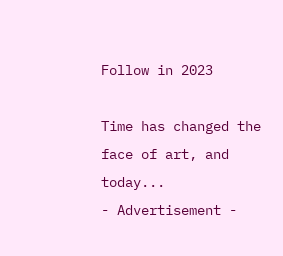Follow in 2023

Time has changed the face of art, and today...
- Advertisement -